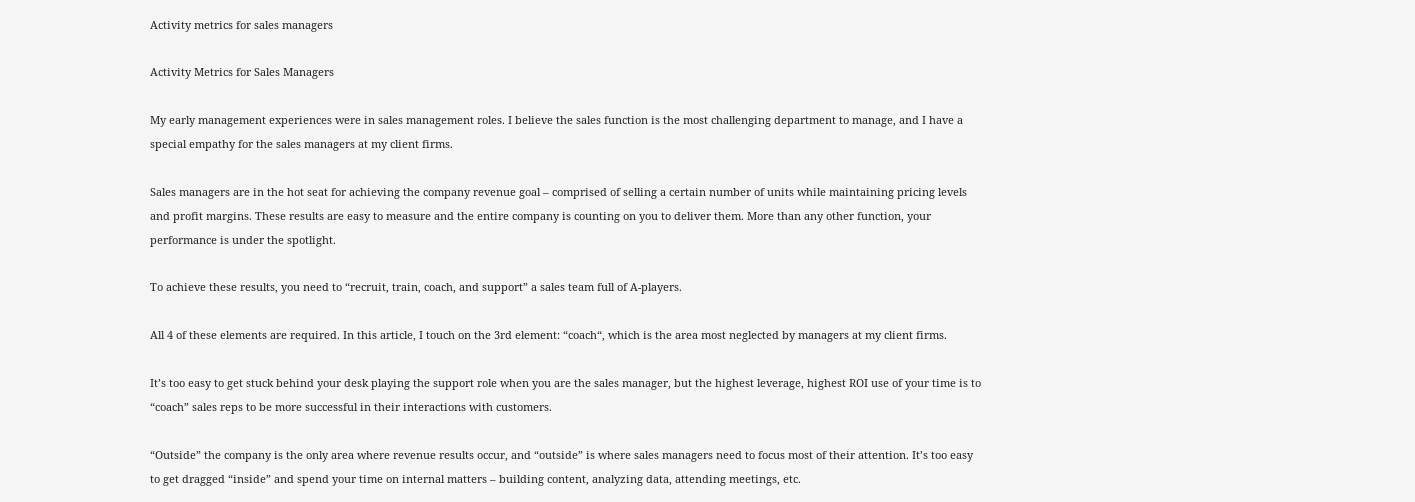Activity metrics for sales managers

Activity Metrics for Sales Managers

My early management experiences were in sales management roles. I believe the sales function is the most challenging department to manage, and I have a special empathy for the sales managers at my client firms.

Sales managers are in the hot seat for achieving the company revenue goal – comprised of selling a certain number of units while maintaining pricing levels and profit margins. These results are easy to measure and the entire company is counting on you to deliver them. More than any other function, your performance is under the spotlight.

To achieve these results, you need to “recruit, train, coach, and support” a sales team full of A-players.

All 4 of these elements are required. In this article, I touch on the 3rd element: “coach“, which is the area most neglected by managers at my client firms.

It’s too easy to get stuck behind your desk playing the support role when you are the sales manager, but the highest leverage, highest ROI use of your time is to “coach” sales reps to be more successful in their interactions with customers.

“Outside” the company is the only area where revenue results occur, and “outside” is where sales managers need to focus most of their attention. It’s too easy to get dragged “inside” and spend your time on internal matters – building content, analyzing data, attending meetings, etc.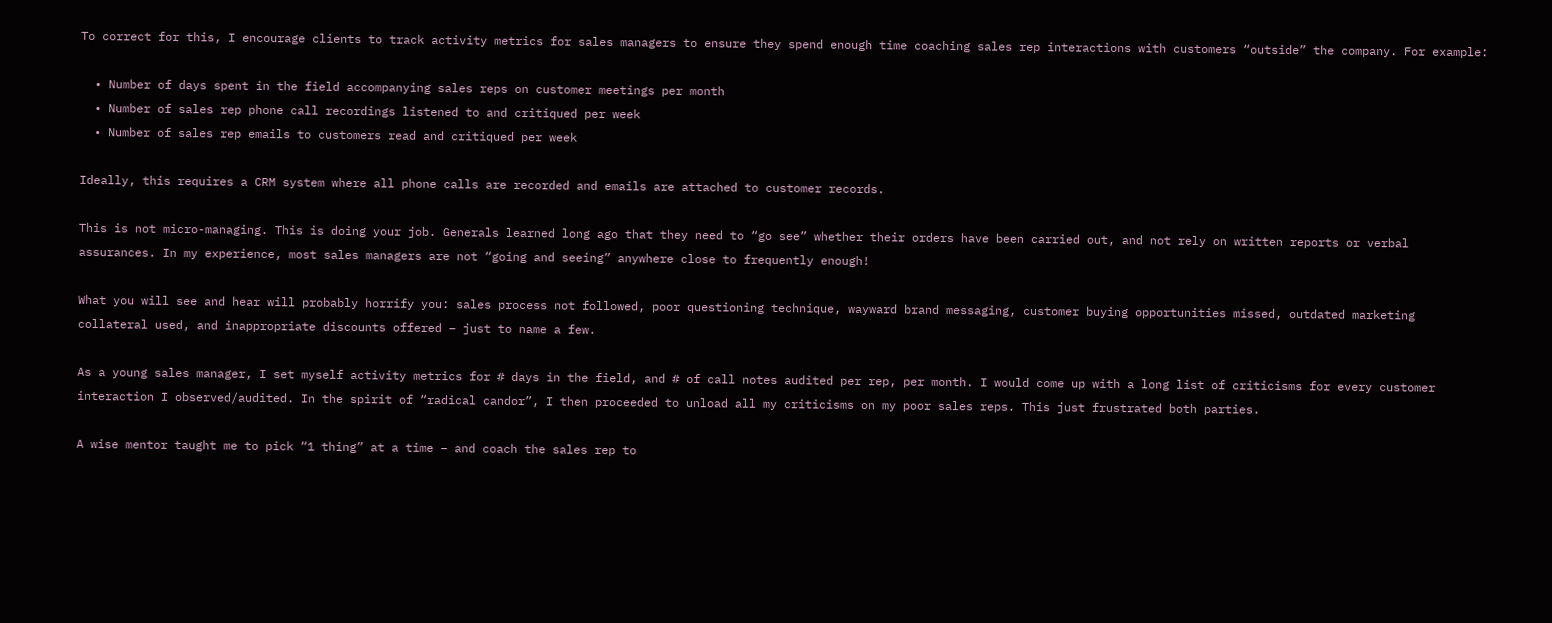To correct for this, I encourage clients to track activity metrics for sales managers to ensure they spend enough time coaching sales rep interactions with customers “outside” the company. For example:

  • Number of days spent in the field accompanying sales reps on customer meetings per month
  • Number of sales rep phone call recordings listened to and critiqued per week
  • Number of sales rep emails to customers read and critiqued per week

Ideally, this requires a CRM system where all phone calls are recorded and emails are attached to customer records.

This is not micro-managing. This is doing your job. Generals learned long ago that they need to “go see” whether their orders have been carried out, and not rely on written reports or verbal assurances. In my experience, most sales managers are not “going and seeing” anywhere close to frequently enough!

What you will see and hear will probably horrify you: sales process not followed, poor questioning technique, wayward brand messaging, customer buying opportunities missed, outdated marketing collateral used, and inappropriate discounts offered – just to name a few.

As a young sales manager, I set myself activity metrics for # days in the field, and # of call notes audited per rep, per month. I would come up with a long list of criticisms for every customer interaction I observed/audited. In the spirit of “radical candor”, I then proceeded to unload all my criticisms on my poor sales reps. This just frustrated both parties.

A wise mentor taught me to pick “1 thing” at a time – and coach the sales rep to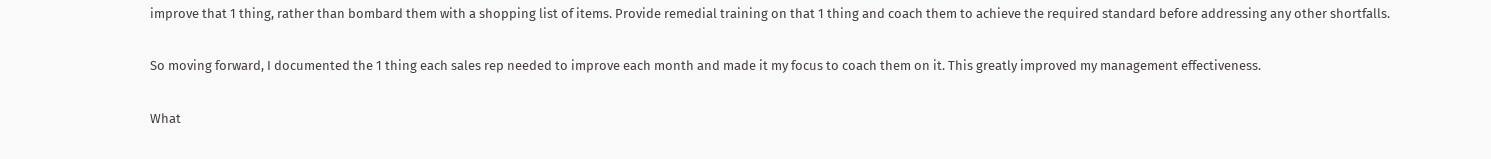improve that 1 thing, rather than bombard them with a shopping list of items. Provide remedial training on that 1 thing and coach them to achieve the required standard before addressing any other shortfalls.

So moving forward, I documented the 1 thing each sales rep needed to improve each month and made it my focus to coach them on it. This greatly improved my management effectiveness.

What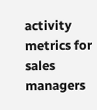activity metrics for sales managers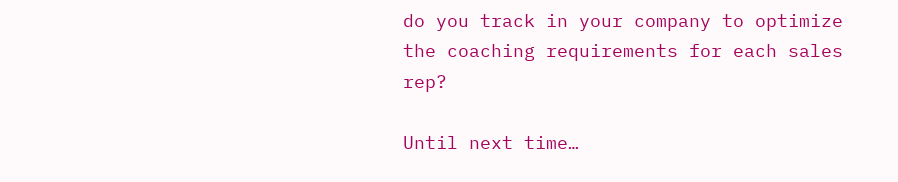do you track in your company to optimize the coaching requirements for each sales rep?

Until next time…